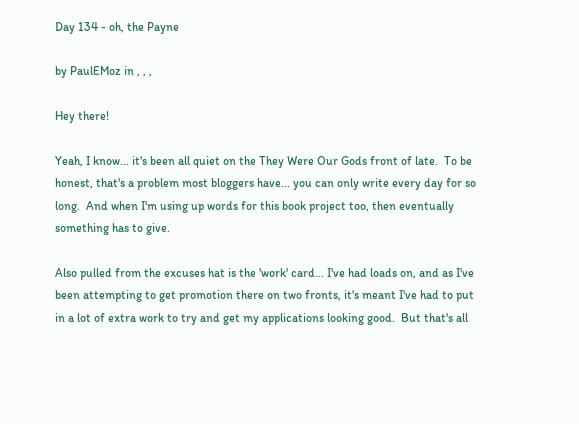Day 134 - oh, the Payne

by PaulEMoz in , , ,

Hey there!

Yeah, I know... it's been all quiet on the They Were Our Gods front of late.  To be honest, that's a problem most bloggers have... you can only write every day for so long.  And when I'm using up words for this book project too, then eventually something has to give.

Also pulled from the excuses hat is the 'work' card... I've had loads on, and as I've been attempting to get promotion there on two fronts, it's meant I've had to put in a lot of extra work to try and get my applications looking good.  But that's all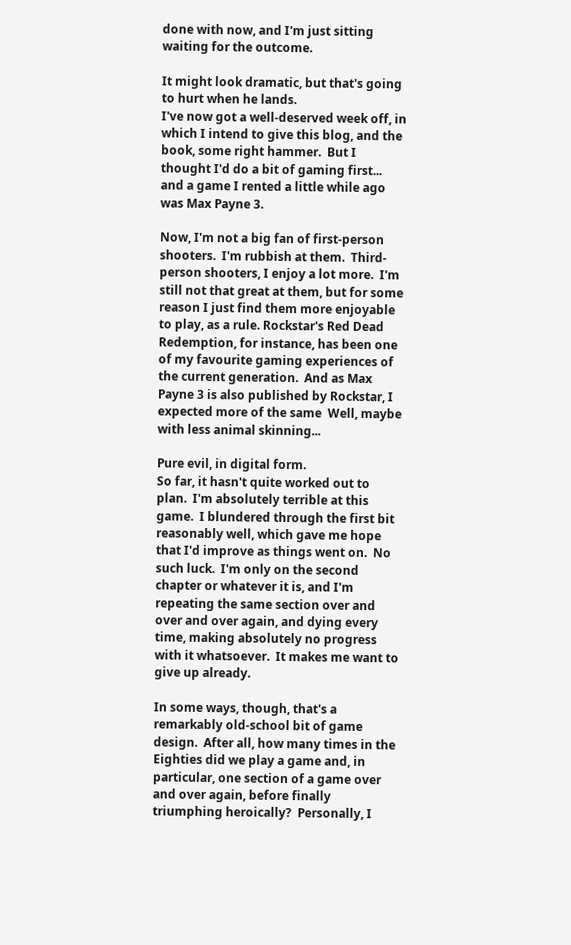done with now, and I'm just sitting waiting for the outcome.

It might look dramatic, but that's going to hurt when he lands.
I've now got a well-deserved week off, in which I intend to give this blog, and the book, some right hammer.  But I thought I'd do a bit of gaming first... and a game I rented a little while ago was Max Payne 3.

Now, I'm not a big fan of first-person shooters.  I'm rubbish at them.  Third-person shooters, I enjoy a lot more.  I'm still not that great at them, but for some reason I just find them more enjoyable to play, as a rule. Rockstar's Red Dead Redemption, for instance, has been one of my favourite gaming experiences of the current generation.  And as Max Payne 3 is also published by Rockstar, I expected more of the same  Well, maybe with less animal skinning...

Pure evil, in digital form.
So far, it hasn't quite worked out to plan.  I'm absolutely terrible at this game.  I blundered through the first bit reasonably well, which gave me hope that I'd improve as things went on.  No such luck.  I'm only on the second chapter or whatever it is, and I'm repeating the same section over and over and over again, and dying every time, making absolutely no progress with it whatsoever.  It makes me want to give up already.

In some ways, though, that's a remarkably old-school bit of game design.  After all, how many times in the Eighties did we play a game and, in particular, one section of a game over and over again, before finally triumphing heroically?  Personally, I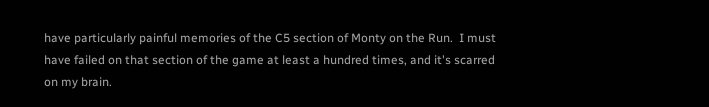have particularly painful memories of the C5 section of Monty on the Run.  I must have failed on that section of the game at least a hundred times, and it's scarred on my brain.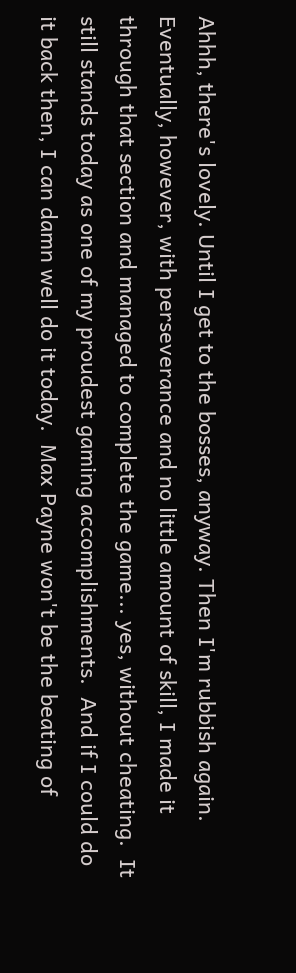Ahhh, there's lovely. Until I get to the bosses, anyway. Then I'm rubbish again.
Eventually, however, with perseverance and no little amount of skill, I made it through that section and managed to complete the game... yes, without cheating.  It still stands today as one of my proudest gaming accomplishments.  And if I could do it back then, I can damn well do it today.  Max Payne won't be the beating of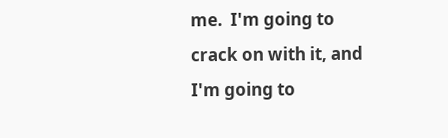me.  I'm going to crack on with it, and I'm going to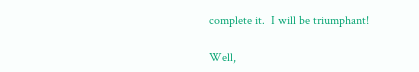complete it.  I will be triumphant!

Well,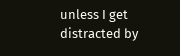unless I get distracted by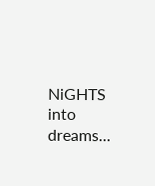NiGHTS into dreams...